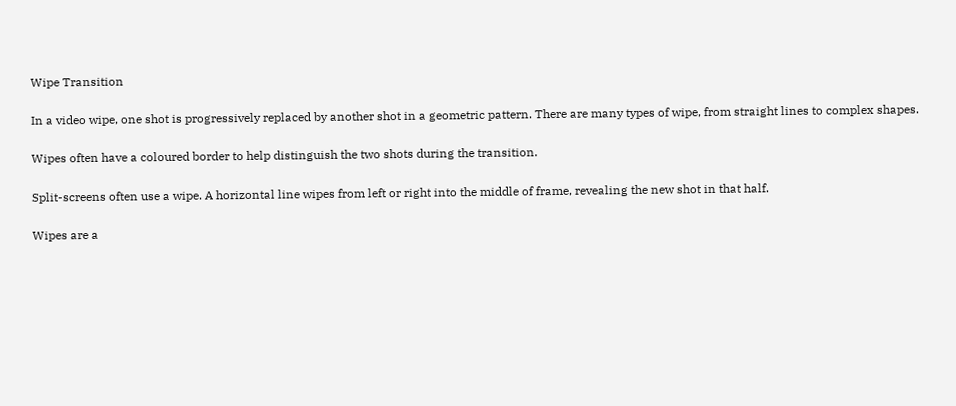Wipe Transition

In a video wipe, one shot is progressively replaced by another shot in a geometric pattern. There are many types of wipe, from straight lines to complex shapes.

Wipes often have a coloured border to help distinguish the two shots during the transition.

Split-screens often use a wipe. A horizontal line wipes from left or right into the middle of frame, revealing the new shot in that half.

Wipes are a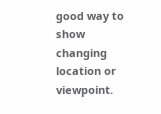good way to show changing location or viewpoint.